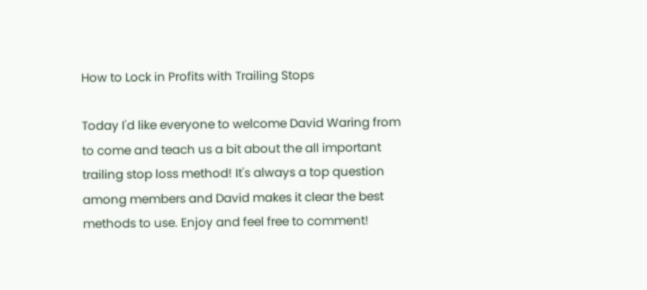How to Lock in Profits with Trailing Stops

Today I'd like everyone to welcome David Waring from to come and teach us a bit about the all important trailing stop loss method! It's always a top question among members and David makes it clear the best methods to use. Enjoy and feel free to comment!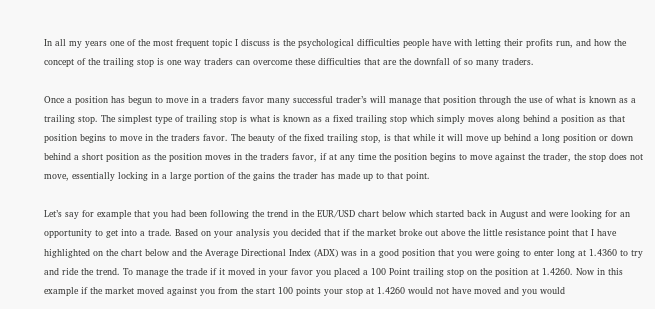In all my years one of the most frequent topic I discuss is the psychological difficulties people have with letting their profits run, and how the concept of the trailing stop is one way traders can overcome these difficulties that are the downfall of so many traders.

Once a position has begun to move in a traders favor many successful trader’s will manage that position through the use of what is known as a trailing stop. The simplest type of trailing stop is what is known as a fixed trailing stop which simply moves along behind a position as that position begins to move in the traders favor. The beauty of the fixed trailing stop, is that while it will move up behind a long position or down behind a short position as the position moves in the traders favor, if at any time the position begins to move against the trader, the stop does not move, essentially locking in a large portion of the gains the trader has made up to that point.

Let’s say for example that you had been following the trend in the EUR/USD chart below which started back in August and were looking for an opportunity to get into a trade. Based on your analysis you decided that if the market broke out above the little resistance point that I have highlighted on the chart below and the Average Directional Index (ADX) was in a good position that you were going to enter long at 1.4360 to try and ride the trend. To manage the trade if it moved in your favor you placed a 100 Point trailing stop on the position at 1.4260. Now in this example if the market moved against you from the start 100 points your stop at 1.4260 would not have moved and you would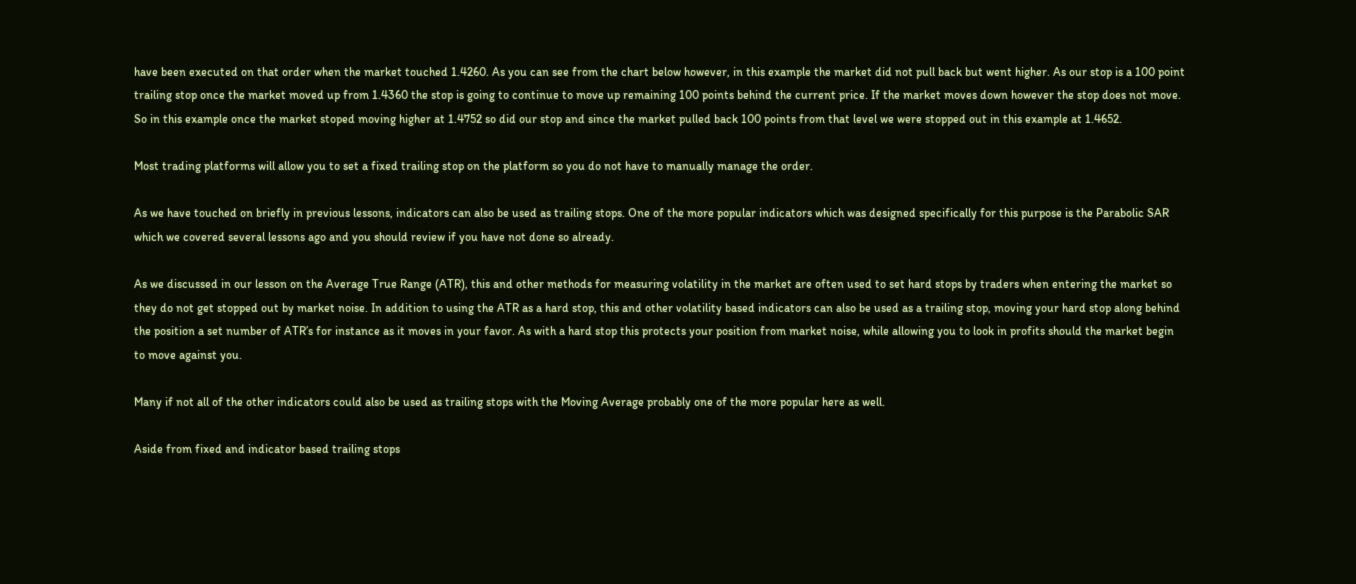have been executed on that order when the market touched 1.4260. As you can see from the chart below however, in this example the market did not pull back but went higher. As our stop is a 100 point trailing stop once the market moved up from 1.4360 the stop is going to continue to move up remaining 100 points behind the current price. If the market moves down however the stop does not move. So in this example once the market stoped moving higher at 1.4752 so did our stop and since the market pulled back 100 points from that level we were stopped out in this example at 1.4652.

Most trading platforms will allow you to set a fixed trailing stop on the platform so you do not have to manually manage the order.

As we have touched on briefly in previous lessons, indicators can also be used as trailing stops. One of the more popular indicators which was designed specifically for this purpose is the Parabolic SAR which we covered several lessons ago and you should review if you have not done so already.

As we discussed in our lesson on the Average True Range (ATR), this and other methods for measuring volatility in the market are often used to set hard stops by traders when entering the market so they do not get stopped out by market noise. In addition to using the ATR as a hard stop, this and other volatility based indicators can also be used as a trailing stop, moving your hard stop along behind the position a set number of ATR’s for instance as it moves in your favor. As with a hard stop this protects your position from market noise, while allowing you to look in profits should the market begin to move against you.

Many if not all of the other indicators could also be used as trailing stops with the Moving Average probably one of the more popular here as well.

Aside from fixed and indicator based trailing stops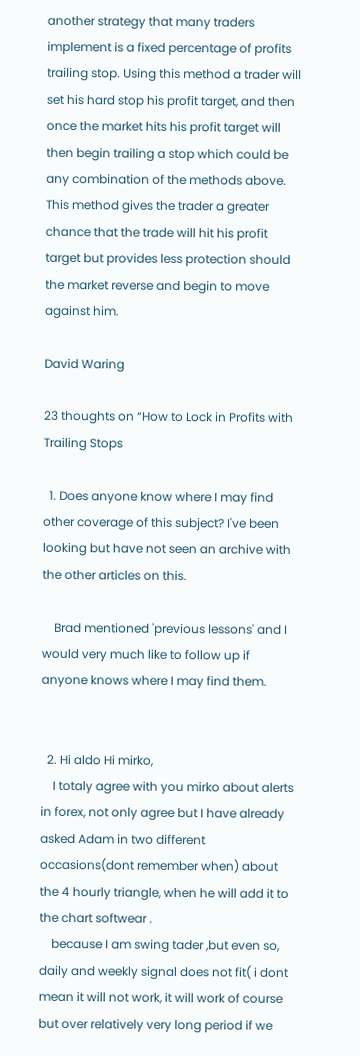another strategy that many traders implement is a fixed percentage of profits trailing stop. Using this method a trader will set his hard stop his profit target, and then once the market hits his profit target will then begin trailing a stop which could be any combination of the methods above. This method gives the trader a greater chance that the trade will hit his profit target but provides less protection should the market reverse and begin to move against him.

David Waring

23 thoughts on “How to Lock in Profits with Trailing Stops

  1. Does anyone know where I may find other coverage of this subject? I've been looking but have not seen an archive with the other articles on this.

    Brad mentioned 'previous lessons' and I would very much like to follow up if anyone knows where I may find them.


  2. Hi aldo Hi mirko,
    I totaly agree with you mirko about alerts in forex, not only agree but I have already asked Adam in two different occasions(dont remember when) about the 4 hourly triangle, when he will add it to the chart softwear .
    because I am swing tader ,but even so, daily and weekly signal does not fit( i dont mean it will not work, it will work of course but over relatively very long period if we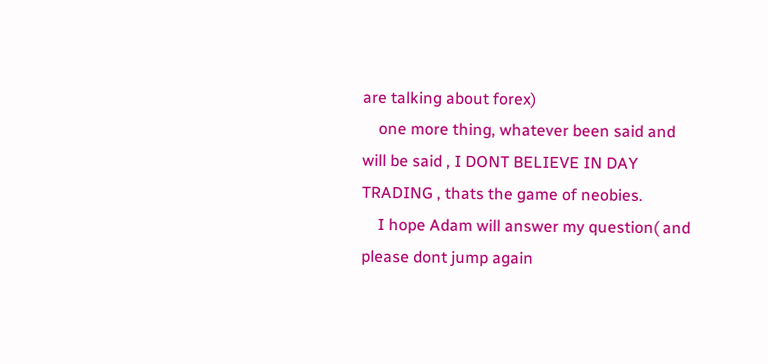are talking about forex)
    one more thing, whatever been said and will be said , I DONT BELIEVE IN DAY TRADING , thats the game of neobies.
    I hope Adam will answer my question( and please dont jump again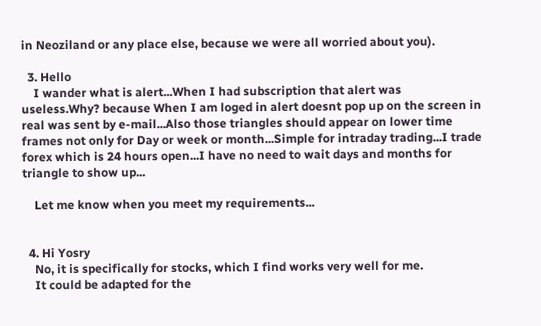in Neoziland or any place else, because we were all worried about you).

  3. Hello
    I wander what is alert...When I had subscription that alert was useless.Why? because When I am loged in alert doesnt pop up on the screen in real was sent by e-mail...Also those triangles should appear on lower time frames not only for Day or week or month...Simple for intraday trading...I trade forex which is 24 hours open...I have no need to wait days and months for triangle to show up...

    Let me know when you meet my requirements...


  4. Hi Yosry
    No, it is specifically for stocks, which I find works very well for me.
    It could be adapted for the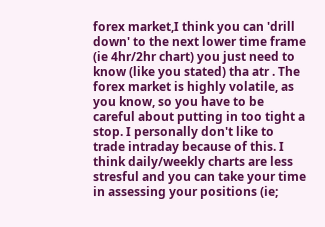forex market,I think you can 'drill down' to the next lower time frame (ie 4hr/2hr chart) you just need to know (like you stated) tha atr . The forex market is highly volatile, as you know, so you have to be careful about putting in too tight a stop. I personally don't like to trade intraday because of this. I think daily/weekly charts are less stresful and you can take your time in assessing your positions (ie;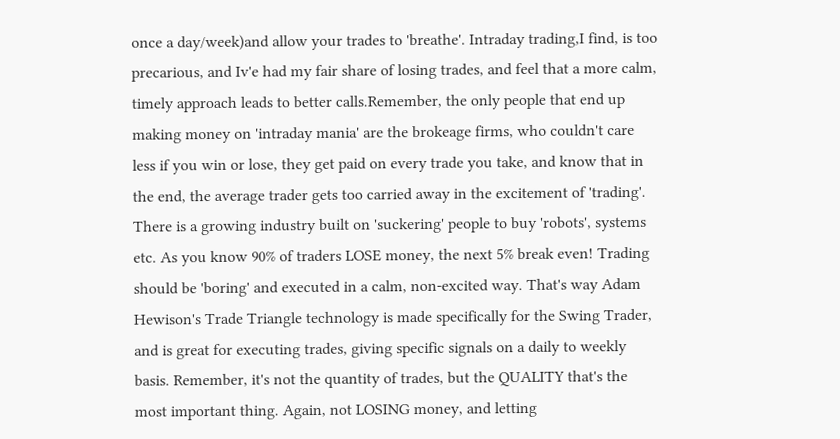once a day/week)and allow your trades to 'breathe'. Intraday trading,I find, is too precarious, and Iv'e had my fair share of losing trades, and feel that a more calm, timely approach leads to better calls.Remember, the only people that end up making money on 'intraday mania' are the brokeage firms, who couldn't care less if you win or lose, they get paid on every trade you take, and know that in the end, the average trader gets too carried away in the excitement of 'trading'. There is a growing industry built on 'suckering' people to buy 'robots', systems etc. As you know 90% of traders LOSE money, the next 5% break even! Trading should be 'boring' and executed in a calm, non-excited way. That's way Adam Hewison's Trade Triangle technology is made specifically for the Swing Trader, and is great for executing trades, giving specific signals on a daily to weekly basis. Remember, it's not the quantity of trades, but the QUALITY that's the most important thing. Again, not LOSING money, and letting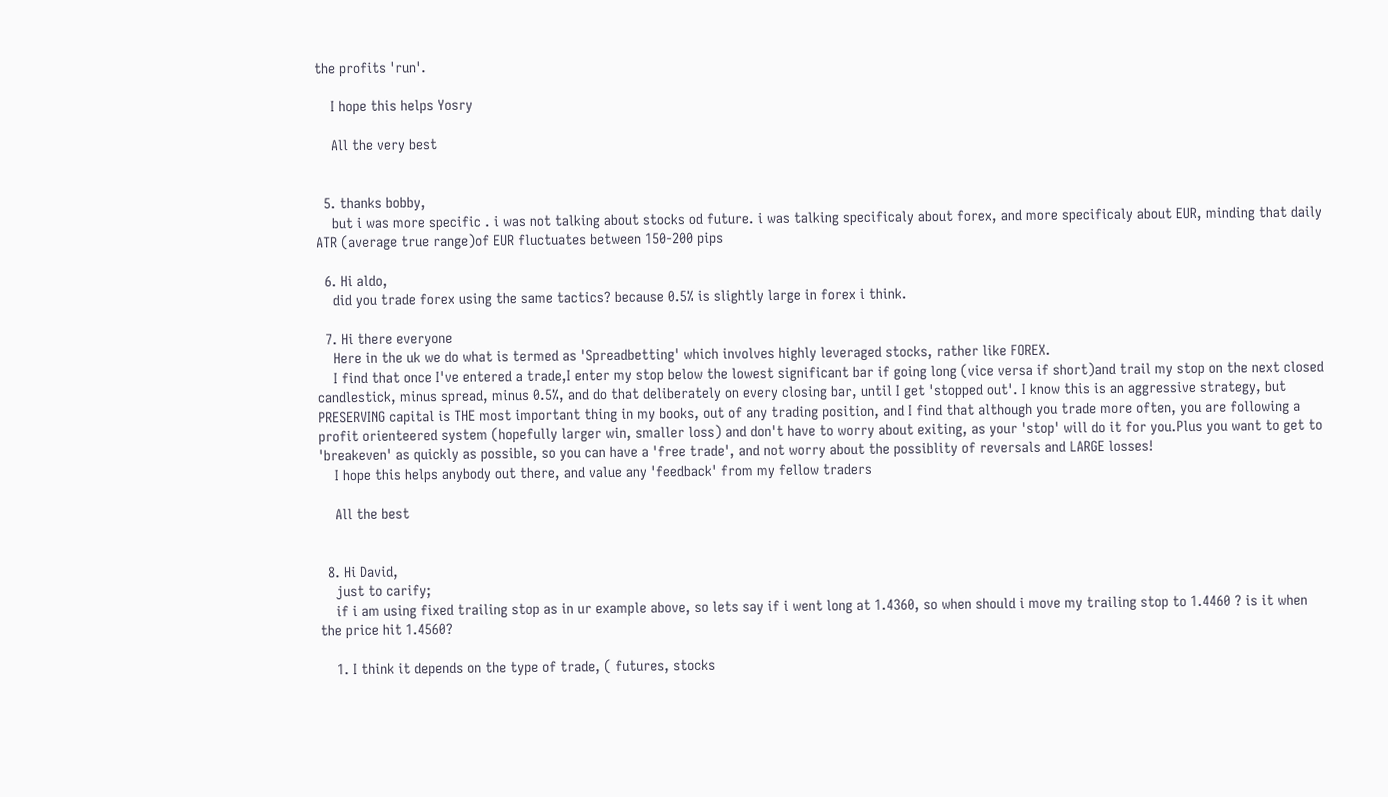the profits 'run'.

    I hope this helps Yosry

    All the very best


  5. thanks bobby,
    but i was more specific . i was not talking about stocks od future. i was talking specificaly about forex, and more specificaly about EUR, minding that daily ATR (average true range)of EUR fluctuates between 150-200 pips

  6. Hi aldo,
    did you trade forex using the same tactics? because 0.5% is slightly large in forex i think.

  7. Hi there everyone
    Here in the uk we do what is termed as 'Spreadbetting' which involves highly leveraged stocks, rather like FOREX.
    I find that once I've entered a trade,I enter my stop below the lowest significant bar if going long (vice versa if short)and trail my stop on the next closed candlestick, minus spread, minus 0.5%, and do that deliberately on every closing bar, until I get 'stopped out'. I know this is an aggressive strategy, but PRESERVING capital is THE most important thing in my books, out of any trading position, and I find that although you trade more often, you are following a profit orienteered system (hopefully larger win, smaller loss) and don't have to worry about exiting, as your 'stop' will do it for you.Plus you want to get to 'breakeven' as quickly as possible, so you can have a 'free trade', and not worry about the possiblity of reversals and LARGE losses!
    I hope this helps anybody out there, and value any 'feedback' from my fellow traders

    All the best


  8. Hi David,
    just to carify;
    if i am using fixed trailing stop as in ur example above, so lets say if i went long at 1.4360, so when should i move my trailing stop to 1.4460 ? is it when the price hit 1.4560?

    1. I think it depends on the type of trade, ( futures, stocks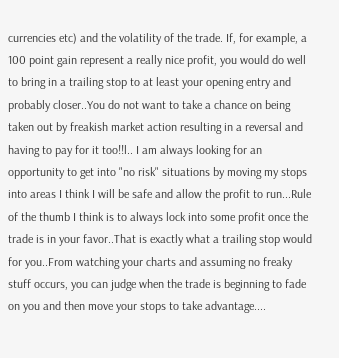currencies etc) and the volatility of the trade. If, for example, a 100 point gain represent a really nice profit, you would do well to bring in a trailing stop to at least your opening entry and probably closer..You do not want to take a chance on being taken out by freakish market action resulting in a reversal and having to pay for it too!!l.. I am always looking for an opportunity to get into "no risk" situations by moving my stops into areas I think I will be safe and allow the profit to run...Rule of the thumb I think is to always lock into some profit once the trade is in your favor..That is exactly what a trailing stop would for you..From watching your charts and assuming no freaky stuff occurs, you can judge when the trade is beginning to fade on you and then move your stops to take advantage....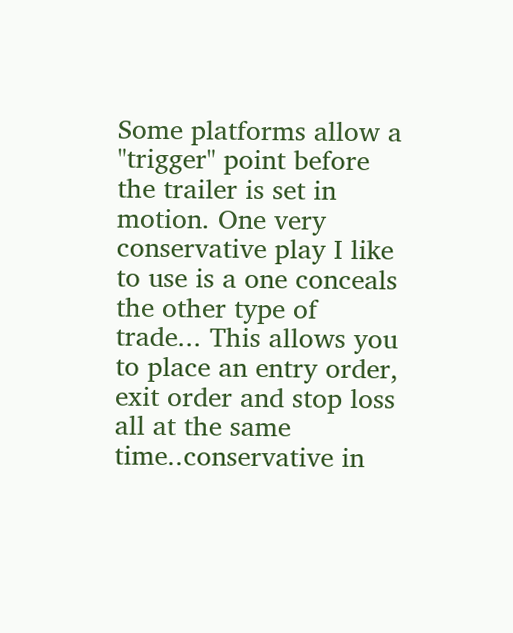Some platforms allow a "trigger" point before the trailer is set in motion. One very conservative play I like to use is a one conceals the other type of trade... This allows you to place an entry order, exit order and stop loss all at the same time..conservative in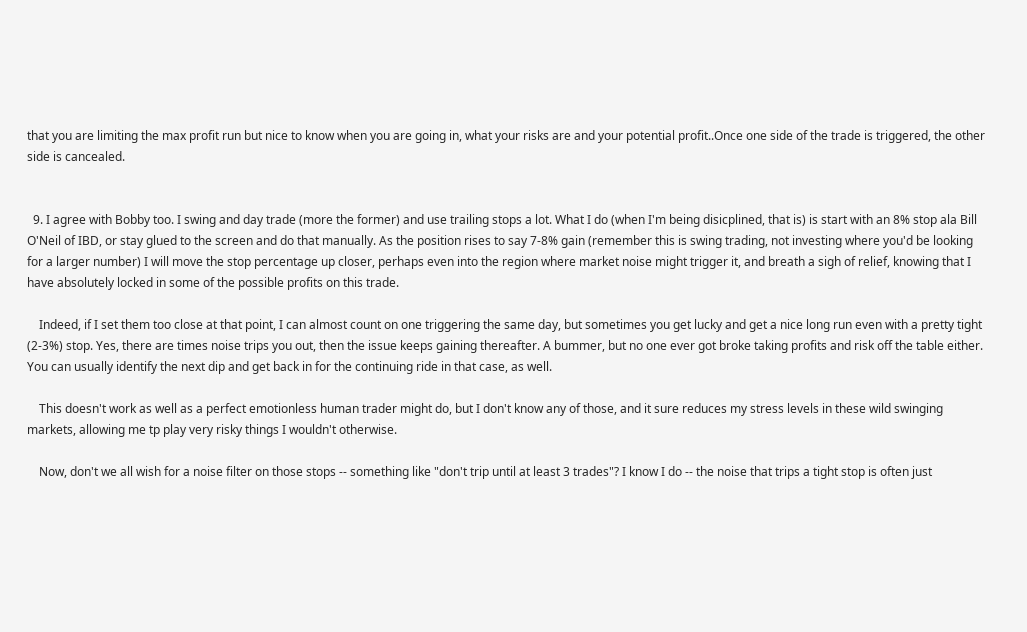that you are limiting the max profit run but nice to know when you are going in, what your risks are and your potential profit..Once one side of the trade is triggered, the other side is cancealed.


  9. I agree with Bobby too. I swing and day trade (more the former) and use trailing stops a lot. What I do (when I'm being disicplined, that is) is start with an 8% stop ala Bill O'Neil of IBD, or stay glued to the screen and do that manually. As the position rises to say 7-8% gain (remember this is swing trading, not investing where you'd be looking for a larger number) I will move the stop percentage up closer, perhaps even into the region where market noise might trigger it, and breath a sigh of relief, knowing that I have absolutely locked in some of the possible profits on this trade.

    Indeed, if I set them too close at that point, I can almost count on one triggering the same day, but sometimes you get lucky and get a nice long run even with a pretty tight (2-3%) stop. Yes, there are times noise trips you out, then the issue keeps gaining thereafter. A bummer, but no one ever got broke taking profits and risk off the table either. You can usually identify the next dip and get back in for the continuing ride in that case, as well.

    This doesn't work as well as a perfect emotionless human trader might do, but I don't know any of those, and it sure reduces my stress levels in these wild swinging markets, allowing me tp play very risky things I wouldn't otherwise.

    Now, don't we all wish for a noise filter on those stops -- something like "don't trip until at least 3 trades"? I know I do -- the noise that trips a tight stop is often just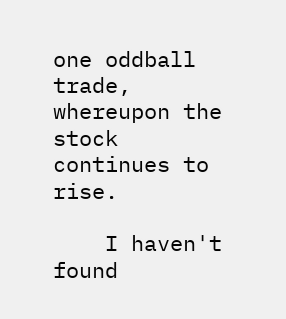one oddball trade, whereupon the stock continues to rise.

    I haven't found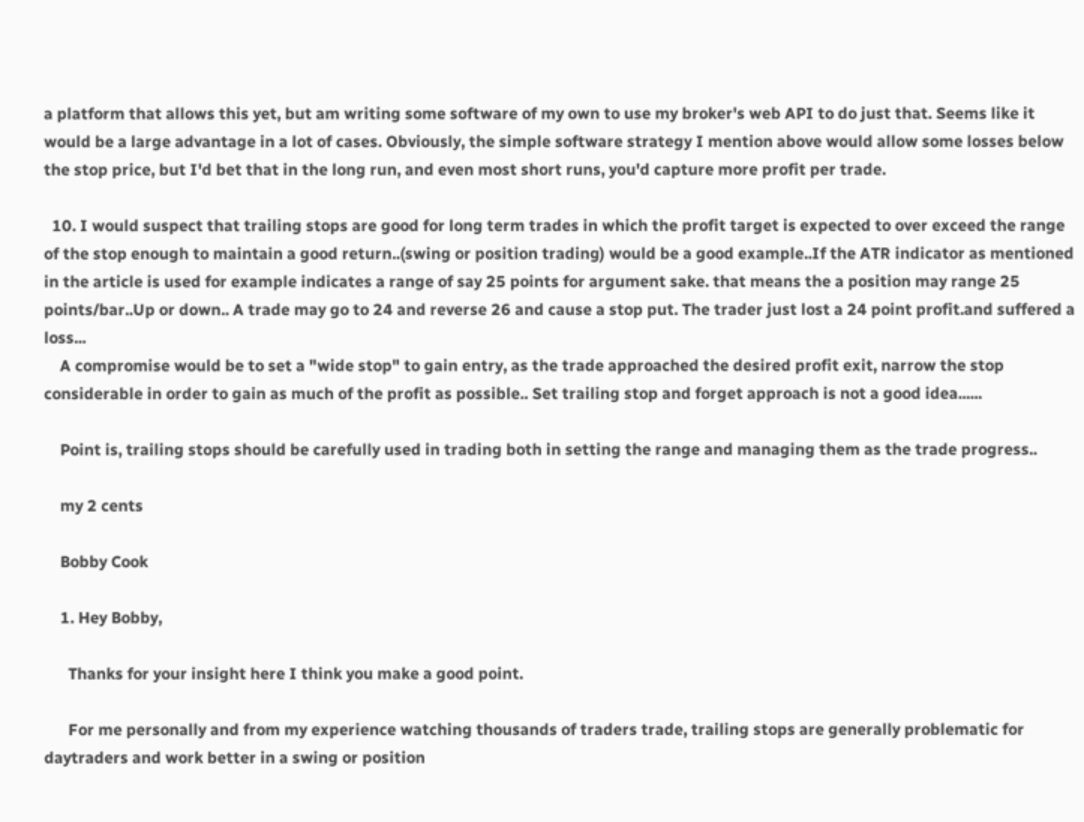a platform that allows this yet, but am writing some software of my own to use my broker's web API to do just that. Seems like it would be a large advantage in a lot of cases. Obviously, the simple software strategy I mention above would allow some losses below the stop price, but I'd bet that in the long run, and even most short runs, you'd capture more profit per trade.

  10. I would suspect that trailing stops are good for long term trades in which the profit target is expected to over exceed the range of the stop enough to maintain a good return..(swing or position trading) would be a good example..If the ATR indicator as mentioned in the article is used for example indicates a range of say 25 points for argument sake. that means the a position may range 25 points/bar..Up or down.. A trade may go to 24 and reverse 26 and cause a stop put. The trader just lost a 24 point profit.and suffered a loss...
    A compromise would be to set a "wide stop" to gain entry, as the trade approached the desired profit exit, narrow the stop considerable in order to gain as much of the profit as possible.. Set trailing stop and forget approach is not a good idea......

    Point is, trailing stops should be carefully used in trading both in setting the range and managing them as the trade progress..

    my 2 cents

    Bobby Cook

    1. Hey Bobby,

      Thanks for your insight here I think you make a good point.

      For me personally and from my experience watching thousands of traders trade, trailing stops are generally problematic for daytraders and work better in a swing or position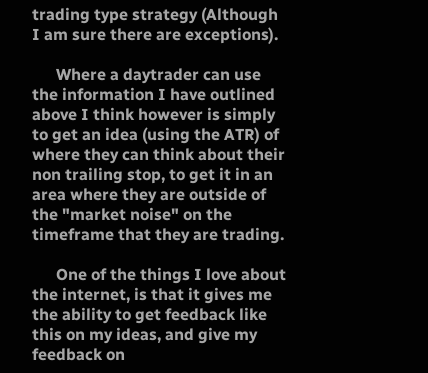trading type strategy (Although I am sure there are exceptions).

      Where a daytrader can use the information I have outlined above I think however is simply to get an idea (using the ATR) of where they can think about their non trailing stop, to get it in an area where they are outside of the "market noise" on the timeframe that they are trading.

      One of the things I love about the internet, is that it gives me the ability to get feedback like this on my ideas, and give my feedback on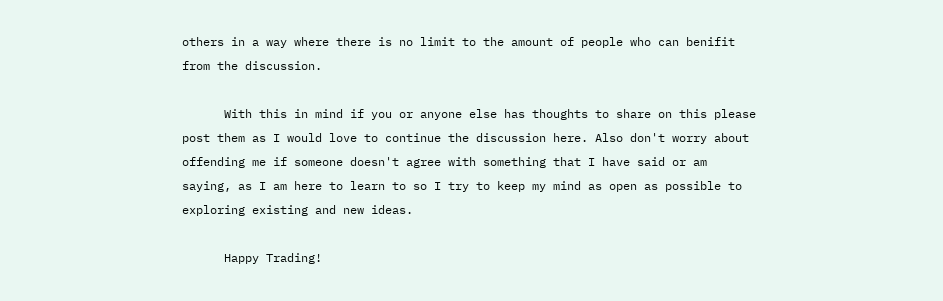others in a way where there is no limit to the amount of people who can benifit from the discussion.

      With this in mind if you or anyone else has thoughts to share on this please post them as I would love to continue the discussion here. Also don't worry about offending me if someone doesn't agree with something that I have said or am saying, as I am here to learn to so I try to keep my mind as open as possible to exploring existing and new ideas.

      Happy Trading!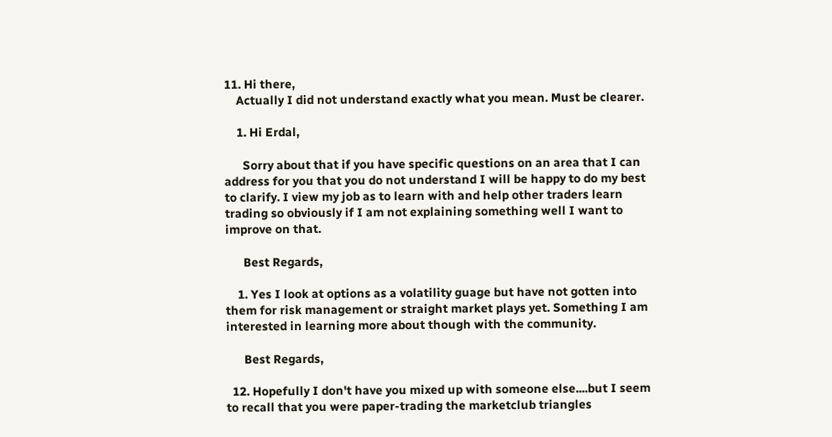11. Hi there,
    Actually I did not understand exactly what you mean. Must be clearer.

    1. Hi Erdal,

      Sorry about that if you have specific questions on an area that I can address for you that you do not understand I will be happy to do my best to clarify. I view my job as to learn with and help other traders learn trading so obviously if I am not explaining something well I want to improve on that.

      Best Regards,

    1. Yes I look at options as a volatility guage but have not gotten into them for risk management or straight market plays yet. Something I am interested in learning more about though with the community.

      Best Regards,

  12. Hopefully I don't have you mixed up with someone else....but I seem to recall that you were paper-trading the marketclub triangles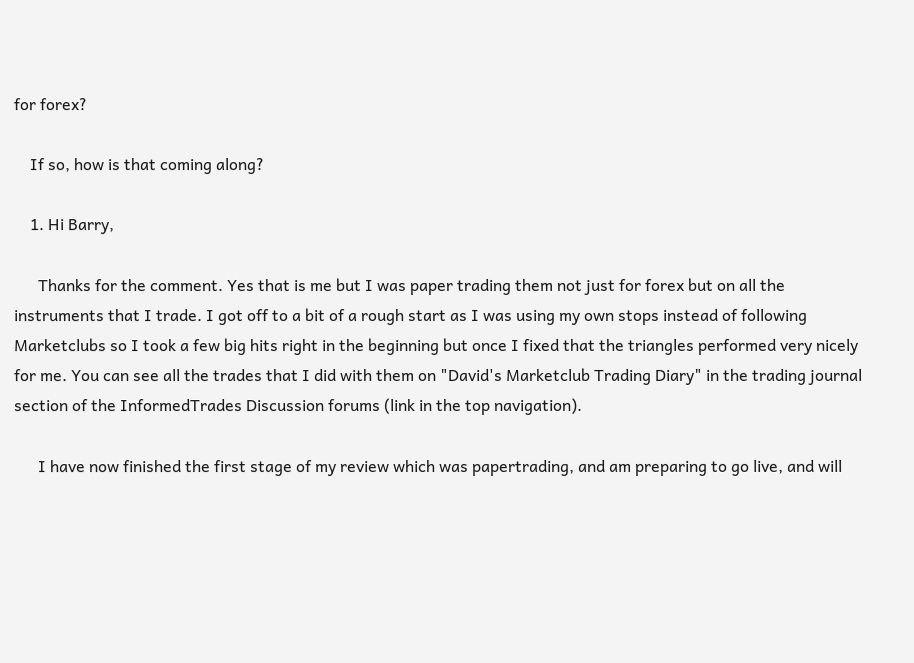for forex?

    If so, how is that coming along?

    1. Hi Barry,

      Thanks for the comment. Yes that is me but I was paper trading them not just for forex but on all the instruments that I trade. I got off to a bit of a rough start as I was using my own stops instead of following Marketclubs so I took a few big hits right in the beginning but once I fixed that the triangles performed very nicely for me. You can see all the trades that I did with them on "David's Marketclub Trading Diary" in the trading journal section of the InformedTrades Discussion forums (link in the top navigation).

      I have now finished the first stage of my review which was papertrading, and am preparing to go live, and will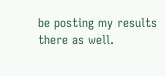be posting my results there as well.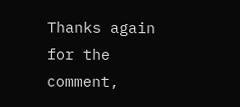Thanks again for the comment,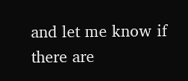and let me know if there are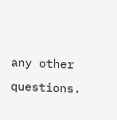any other questions.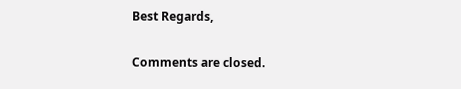Best Regards,

Comments are closed.